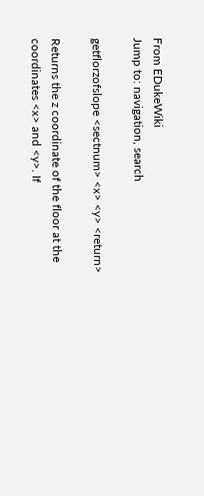From EDukeWiki
Jump to: navigation, search

getflorzofslope <sectnum> <x> <y> <return>

Returns the z coordinate of the floor at the coordinates <x> and <y>. If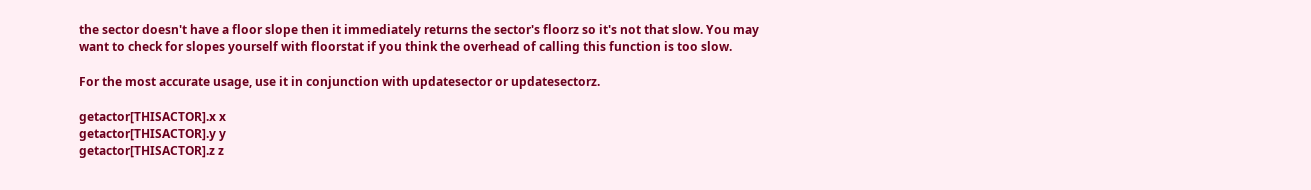the sector doesn't have a floor slope then it immediately returns the sector's floorz so it's not that slow. You may want to check for slopes yourself with floorstat if you think the overhead of calling this function is too slow.

For the most accurate usage, use it in conjunction with updatesector or updatesectorz.

getactor[THISACTOR].x x
getactor[THISACTOR].y y
getactor[THISACTOR].z z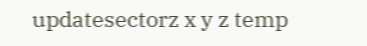updatesectorz x y z temp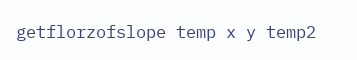getflorzofslope temp x y temp2